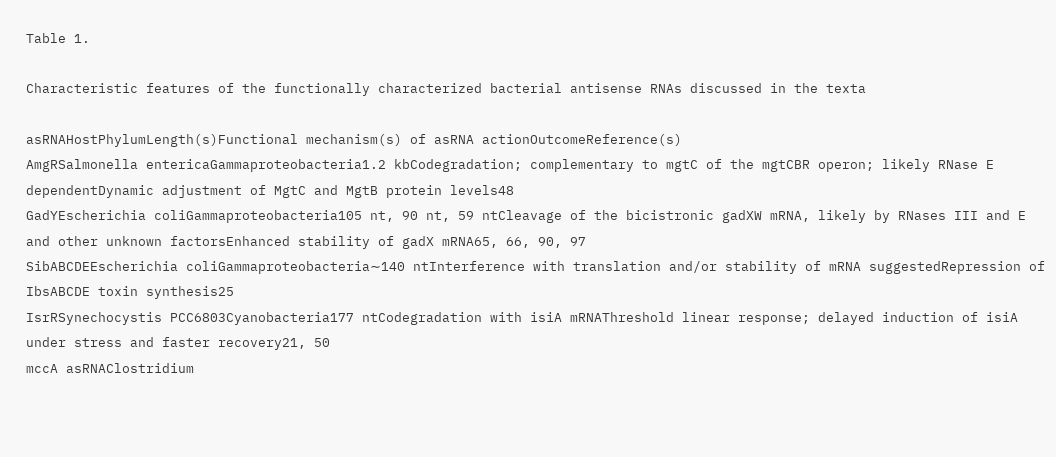Table 1.

Characteristic features of the functionally characterized bacterial antisense RNAs discussed in the texta

asRNAHostPhylumLength(s)Functional mechanism(s) of asRNA actionOutcomeReference(s)
AmgRSalmonella entericaGammaproteobacteria1.2 kbCodegradation; complementary to mgtC of the mgtCBR operon; likely RNase E dependentDynamic adjustment of MgtC and MgtB protein levels48
GadYEscherichia coliGammaproteobacteria105 nt, 90 nt, 59 ntCleavage of the bicistronic gadXW mRNA, likely by RNases III and E and other unknown factorsEnhanced stability of gadX mRNA65, 66, 90, 97
SibABCDEEscherichia coliGammaproteobacteria∼140 ntInterference with translation and/or stability of mRNA suggestedRepression of IbsABCDE toxin synthesis25
IsrRSynechocystis PCC6803Cyanobacteria177 ntCodegradation with isiA mRNAThreshold linear response; delayed induction of isiA under stress and faster recovery21, 50
mccA asRNAClostridium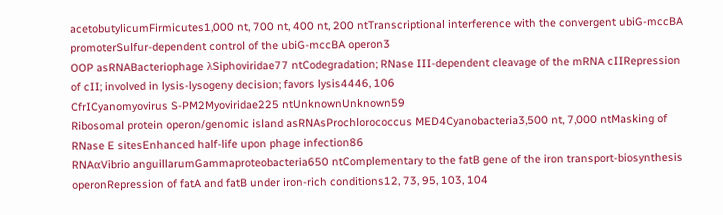acetobutylicumFirmicutes1,000 nt, 700 nt, 400 nt, 200 ntTranscriptional interference with the convergent ubiG-mccBA promoterSulfur-dependent control of the ubiG-mccBA operon3
OOP asRNABacteriophage λSiphoviridae77 ntCodegradation; RNase III-dependent cleavage of the mRNA cIIRepression of cII; involved in lysis-lysogeny decision; favors lysis4446, 106
CfrICyanomyovirus S-PM2Myoviridae225 ntUnknownUnknown59
Ribosomal protein operon/genomic island asRNAsProchlorococcus MED4Cyanobacteria3,500 nt, 7,000 ntMasking of RNase E sitesEnhanced half-life upon phage infection86
RNAαVibrio anguillarumGammaproteobacteria650 ntComplementary to the fatB gene of the iron transport-biosynthesis operonRepression of fatA and fatB under iron-rich conditions12, 73, 95, 103, 104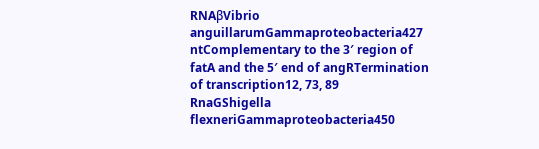RNAβVibrio anguillarumGammaproteobacteria427 ntComplementary to the 3′ region of fatA and the 5′ end of angRTermination of transcription12, 73, 89
RnaGShigella flexneriGammaproteobacteria450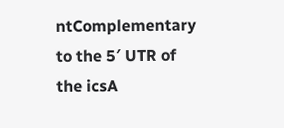ntComplementary to the 5′ UTR of the icsA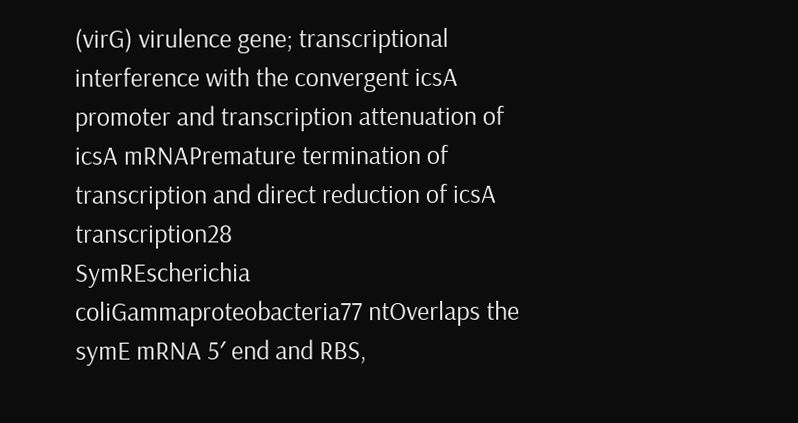(virG) virulence gene; transcriptional interference with the convergent icsA promoter and transcription attenuation of icsA mRNAPremature termination of transcription and direct reduction of icsA transcription28
SymREscherichia coliGammaproteobacteria77 ntOverlaps the symE mRNA 5′ end and RBS,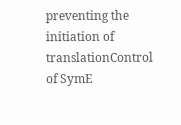preventing the initiation of translationControl of SymE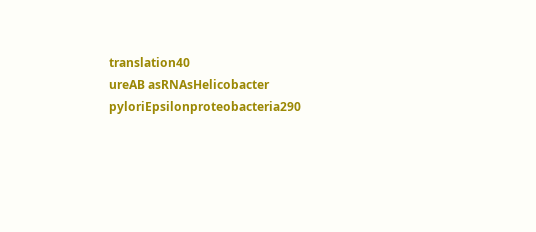translation40
ureAB asRNAsHelicobacter pyloriEpsilonproteobacteria290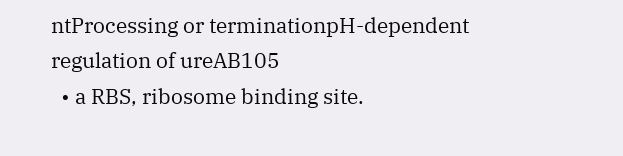ntProcessing or terminationpH-dependent regulation of ureAB105
  • a RBS, ribosome binding site.